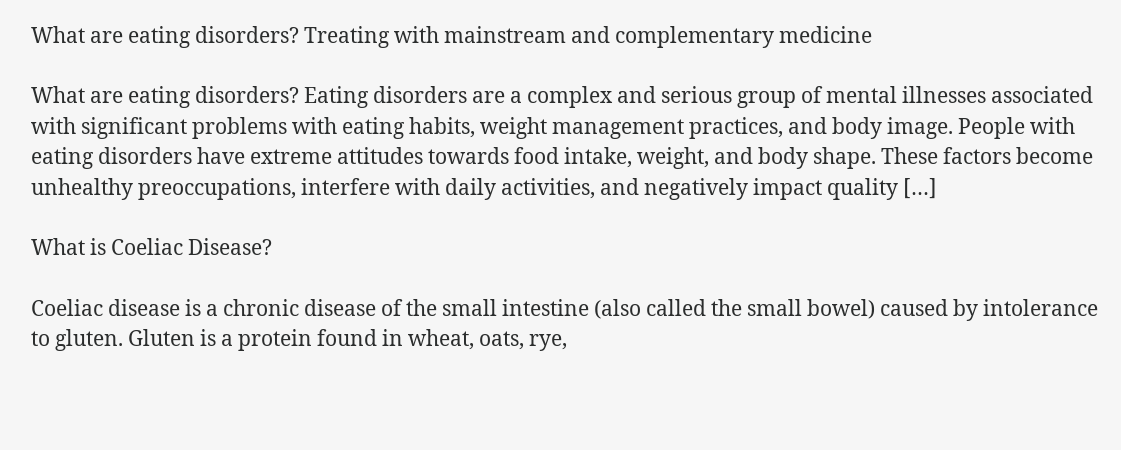What are eating disorders? Treating with mainstream and complementary medicine

What are eating disorders? Eating disorders are a complex and serious group of mental illnesses associated with significant problems with eating habits, weight management practices, and body image. People with eating disorders have extreme attitudes towards food intake, weight, and body shape. These factors become unhealthy preoccupations, interfere with daily activities, and negatively impact quality […]

What is Coeliac Disease?

Coeliac disease is a chronic disease of the small intestine (also called the small bowel) caused by intolerance to gluten. Gluten is a protein found in wheat, oats, rye,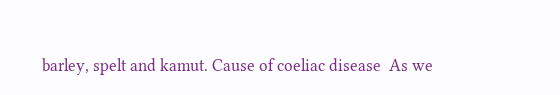barley, spelt and kamut. Cause of coeliac disease  As we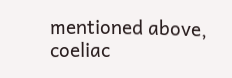mentioned above, coeliac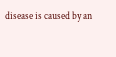disease is caused by an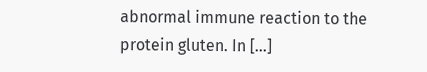abnormal immune reaction to the protein gluten. In […]